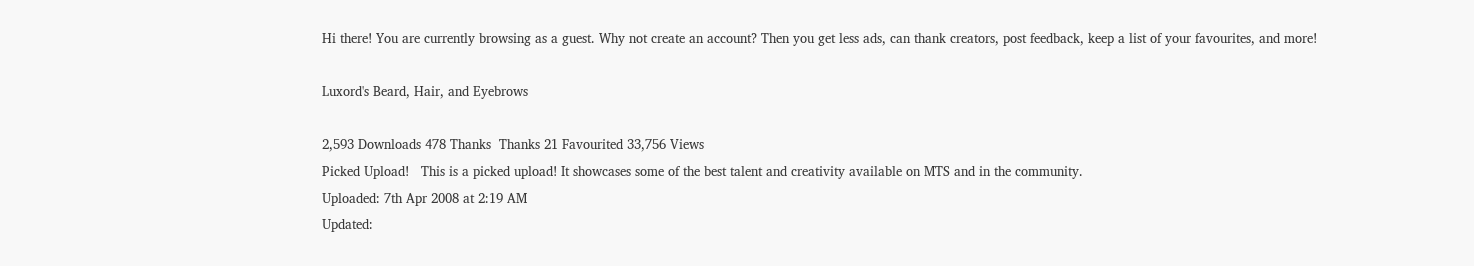Hi there! You are currently browsing as a guest. Why not create an account? Then you get less ads, can thank creators, post feedback, keep a list of your favourites, and more!

Luxord's Beard, Hair, and Eyebrows

2,593 Downloads 478 Thanks  Thanks 21 Favourited 33,756 Views
Picked Upload!   This is a picked upload! It showcases some of the best talent and creativity available on MTS and in the community.
Uploaded: 7th Apr 2008 at 2:19 AM
Updated: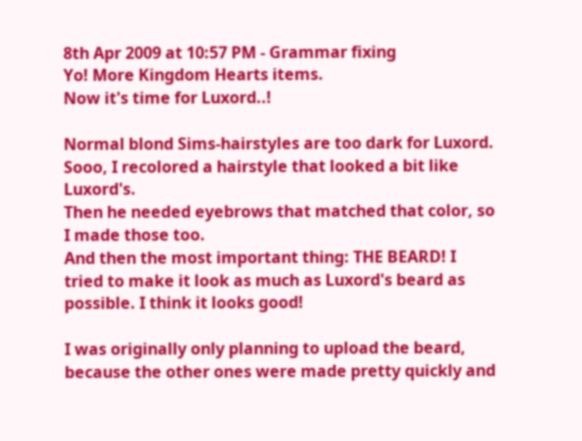8th Apr 2009 at 10:57 PM - Grammar fixing
Yo! More Kingdom Hearts items.
Now it's time for Luxord..!

Normal blond Sims-hairstyles are too dark for Luxord. Sooo, I recolored a hairstyle that looked a bit like Luxord's.
Then he needed eyebrows that matched that color, so I made those too.
And then the most important thing: THE BEARD! I tried to make it look as much as Luxord's beard as possible. I think it looks good!

I was originally only planning to upload the beard, because the other ones were made pretty quickly and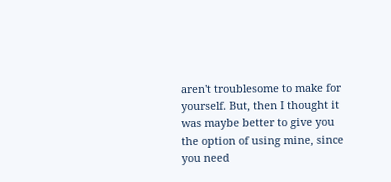aren't troublesome to make for yourself. But, then I thought it was maybe better to give you the option of using mine, since you need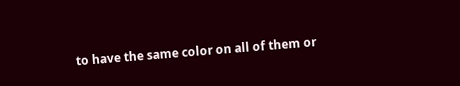to have the same color on all of them or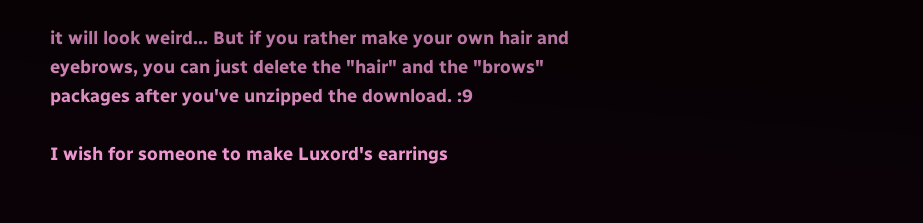it will look weird... But if you rather make your own hair and eyebrows, you can just delete the "hair" and the "brows" packages after you've unzipped the download. :9

I wish for someone to make Luxord's earrings